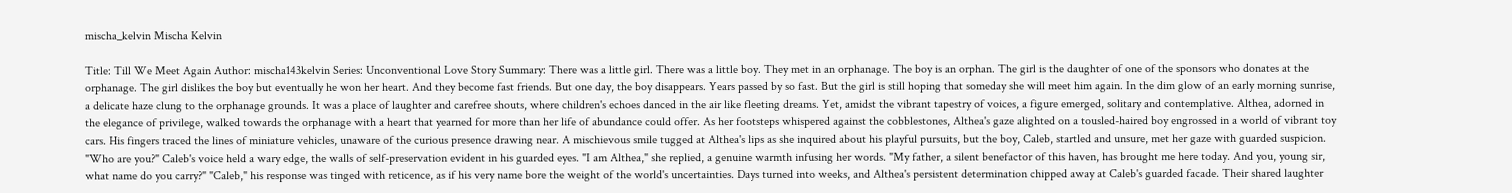mischa_kelvin Mischa Kelvin

Title: Till We Meet Again Author: mischa143kelvin Series: Unconventional Love Story Summary: There was a little girl. There was a little boy. They met in an orphanage. The boy is an orphan. The girl is the daughter of one of the sponsors who donates at the orphanage. The girl dislikes the boy but eventually he won her heart. And they become fast friends. But one day, the boy disappears. Years passed by so fast. But the girl is still hoping that someday she will meet him again. In the dim glow of an early morning sunrise, a delicate haze clung to the orphanage grounds. It was a place of laughter and carefree shouts, where children's echoes danced in the air like fleeting dreams. Yet, amidst the vibrant tapestry of voices, a figure emerged, solitary and contemplative. Althea, adorned in the elegance of privilege, walked towards the orphanage with a heart that yearned for more than her life of abundance could offer. As her footsteps whispered against the cobblestones, Althea's gaze alighted on a tousled-haired boy engrossed in a world of vibrant toy cars. His fingers traced the lines of miniature vehicles, unaware of the curious presence drawing near. A mischievous smile tugged at Althea's lips as she inquired about his playful pursuits, but the boy, Caleb, startled and unsure, met her gaze with guarded suspicion. "Who are you?" Caleb's voice held a wary edge, the walls of self-preservation evident in his guarded eyes. "I am Althea," she replied, a genuine warmth infusing her words. "My father, a silent benefactor of this haven, has brought me here today. And you, young sir, what name do you carry?" "Caleb," his response was tinged with reticence, as if his very name bore the weight of the world's uncertainties. Days turned into weeks, and Althea's persistent determination chipped away at Caleb's guarded facade. Their shared laughter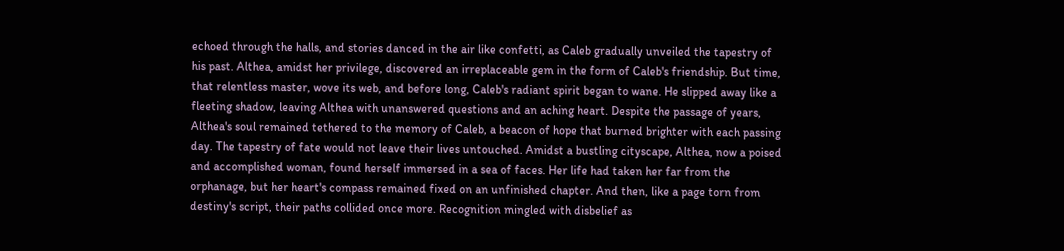echoed through the halls, and stories danced in the air like confetti, as Caleb gradually unveiled the tapestry of his past. Althea, amidst her privilege, discovered an irreplaceable gem in the form of Caleb's friendship. But time, that relentless master, wove its web, and before long, Caleb's radiant spirit began to wane. He slipped away like a fleeting shadow, leaving Althea with unanswered questions and an aching heart. Despite the passage of years, Althea's soul remained tethered to the memory of Caleb, a beacon of hope that burned brighter with each passing day. The tapestry of fate would not leave their lives untouched. Amidst a bustling cityscape, Althea, now a poised and accomplished woman, found herself immersed in a sea of faces. Her life had taken her far from the orphanage, but her heart's compass remained fixed on an unfinished chapter. And then, like a page torn from destiny's script, their paths collided once more. Recognition mingled with disbelief as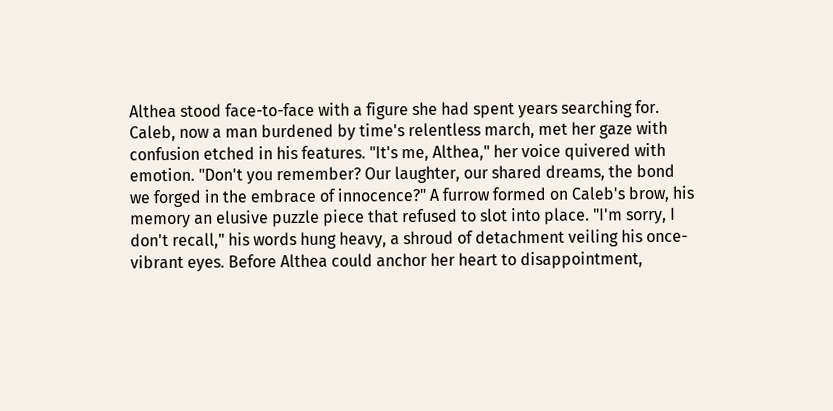Althea stood face-to-face with a figure she had spent years searching for. Caleb, now a man burdened by time's relentless march, met her gaze with confusion etched in his features. "It's me, Althea," her voice quivered with emotion. "Don't you remember? Our laughter, our shared dreams, the bond we forged in the embrace of innocence?" A furrow formed on Caleb's brow, his memory an elusive puzzle piece that refused to slot into place. "I'm sorry, I don't recall," his words hung heavy, a shroud of detachment veiling his once-vibrant eyes. Before Althea could anchor her heart to disappointment,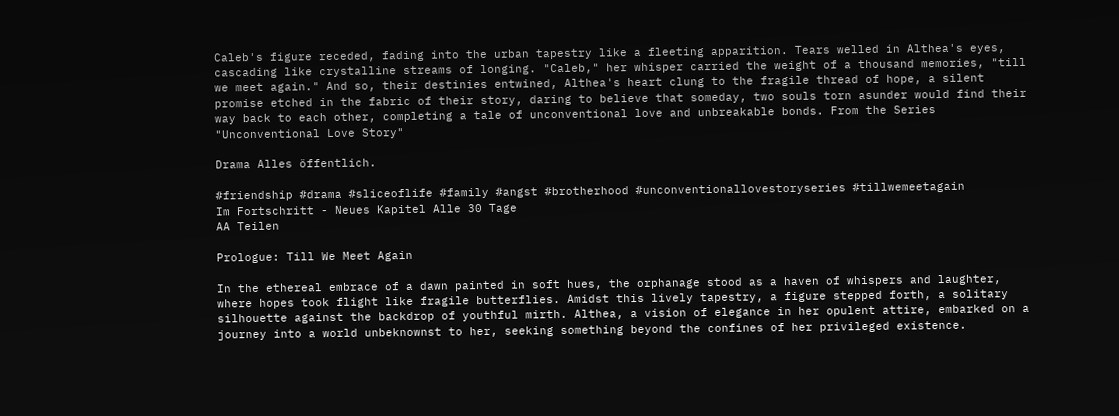Caleb's figure receded, fading into the urban tapestry like a fleeting apparition. Tears welled in Althea's eyes, cascading like crystalline streams of longing. "Caleb," her whisper carried the weight of a thousand memories, "till we meet again." And so, their destinies entwined, Althea's heart clung to the fragile thread of hope, a silent promise etched in the fabric of their story, daring to believe that someday, two souls torn asunder would find their way back to each other, completing a tale of unconventional love and unbreakable bonds. From the Series "Unconventional Love Story"

Drama Alles öffentlich.

#friendship #drama #sliceoflife #family #angst #brotherhood #unconventionallovestoryseries #tillwemeetagain
Im Fortschritt - Neues Kapitel Alle 30 Tage
AA Teilen

Prologue: Till We Meet Again

In the ethereal embrace of a dawn painted in soft hues, the orphanage stood as a haven of whispers and laughter, where hopes took flight like fragile butterflies. Amidst this lively tapestry, a figure stepped forth, a solitary silhouette against the backdrop of youthful mirth. Althea, a vision of elegance in her opulent attire, embarked on a journey into a world unbeknownst to her, seeking something beyond the confines of her privileged existence.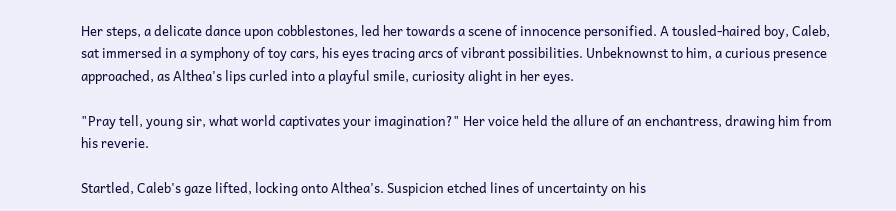Her steps, a delicate dance upon cobblestones, led her towards a scene of innocence personified. A tousled-haired boy, Caleb, sat immersed in a symphony of toy cars, his eyes tracing arcs of vibrant possibilities. Unbeknownst to him, a curious presence approached, as Althea's lips curled into a playful smile, curiosity alight in her eyes.

"Pray tell, young sir, what world captivates your imagination?" Her voice held the allure of an enchantress, drawing him from his reverie.

Startled, Caleb's gaze lifted, locking onto Althea's. Suspicion etched lines of uncertainty on his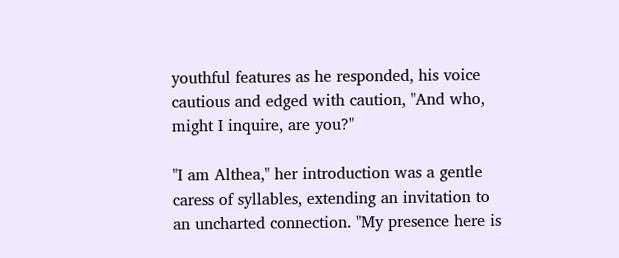youthful features as he responded, his voice cautious and edged with caution, "And who, might I inquire, are you?"

"I am Althea," her introduction was a gentle caress of syllables, extending an invitation to an uncharted connection. "My presence here is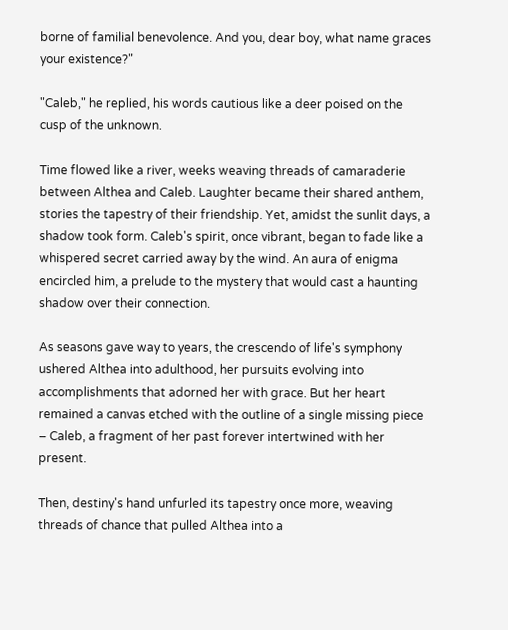borne of familial benevolence. And you, dear boy, what name graces your existence?"

"Caleb," he replied, his words cautious like a deer poised on the cusp of the unknown.

Time flowed like a river, weeks weaving threads of camaraderie between Althea and Caleb. Laughter became their shared anthem, stories the tapestry of their friendship. Yet, amidst the sunlit days, a shadow took form. Caleb's spirit, once vibrant, began to fade like a whispered secret carried away by the wind. An aura of enigma encircled him, a prelude to the mystery that would cast a haunting shadow over their connection.

As seasons gave way to years, the crescendo of life's symphony ushered Althea into adulthood, her pursuits evolving into accomplishments that adorned her with grace. But her heart remained a canvas etched with the outline of a single missing piece – Caleb, a fragment of her past forever intertwined with her present.

Then, destiny's hand unfurled its tapestry once more, weaving threads of chance that pulled Althea into a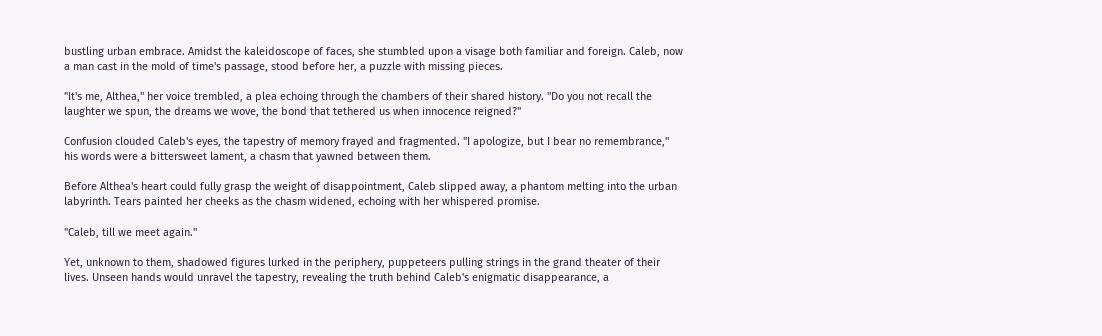bustling urban embrace. Amidst the kaleidoscope of faces, she stumbled upon a visage both familiar and foreign. Caleb, now a man cast in the mold of time's passage, stood before her, a puzzle with missing pieces.

"It's me, Althea," her voice trembled, a plea echoing through the chambers of their shared history. "Do you not recall the laughter we spun, the dreams we wove, the bond that tethered us when innocence reigned?"

Confusion clouded Caleb's eyes, the tapestry of memory frayed and fragmented. "I apologize, but I bear no remembrance," his words were a bittersweet lament, a chasm that yawned between them.

Before Althea's heart could fully grasp the weight of disappointment, Caleb slipped away, a phantom melting into the urban labyrinth. Tears painted her cheeks as the chasm widened, echoing with her whispered promise.

"Caleb, till we meet again."

Yet, unknown to them, shadowed figures lurked in the periphery, puppeteers pulling strings in the grand theater of their lives. Unseen hands would unravel the tapestry, revealing the truth behind Caleb's enigmatic disappearance, a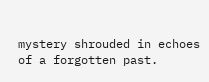mystery shrouded in echoes of a forgotten past.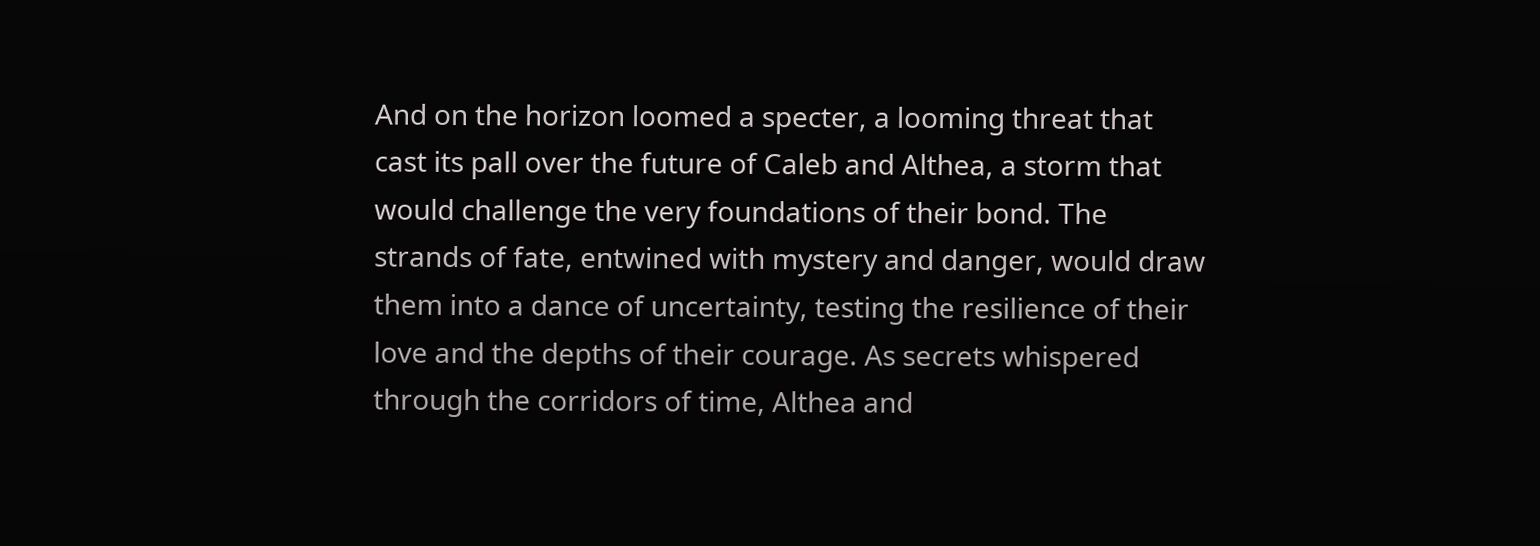And on the horizon loomed a specter, a looming threat that cast its pall over the future of Caleb and Althea, a storm that would challenge the very foundations of their bond. The strands of fate, entwined with mystery and danger, would draw them into a dance of uncertainty, testing the resilience of their love and the depths of their courage. As secrets whispered through the corridors of time, Althea and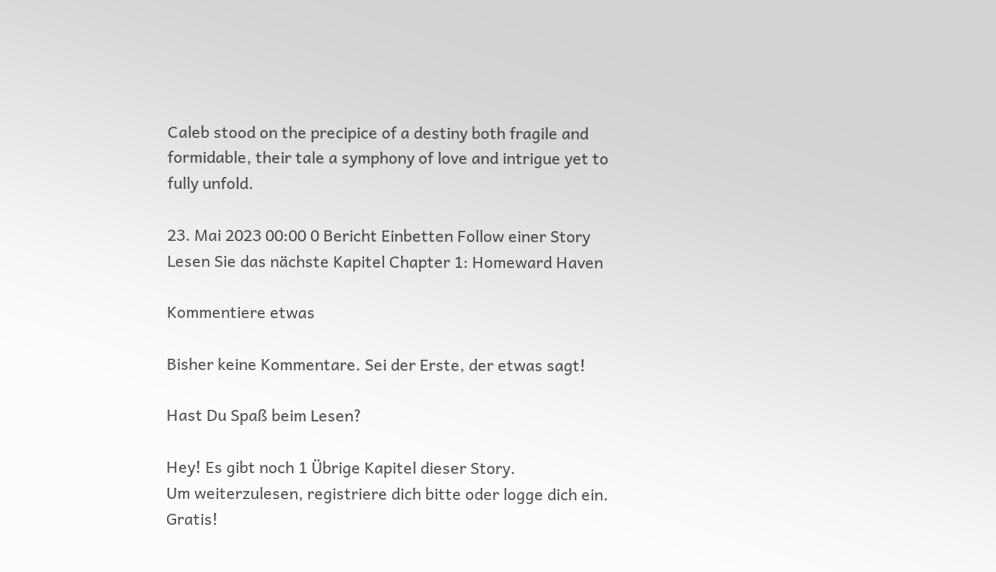Caleb stood on the precipice of a destiny both fragile and formidable, their tale a symphony of love and intrigue yet to fully unfold.

23. Mai 2023 00:00 0 Bericht Einbetten Follow einer Story
Lesen Sie das nächste Kapitel Chapter 1: Homeward Haven

Kommentiere etwas

Bisher keine Kommentare. Sei der Erste, der etwas sagt!

Hast Du Spaß beim Lesen?

Hey! Es gibt noch 1 Übrige Kapitel dieser Story.
Um weiterzulesen, registriere dich bitte oder logge dich ein. Gratis!